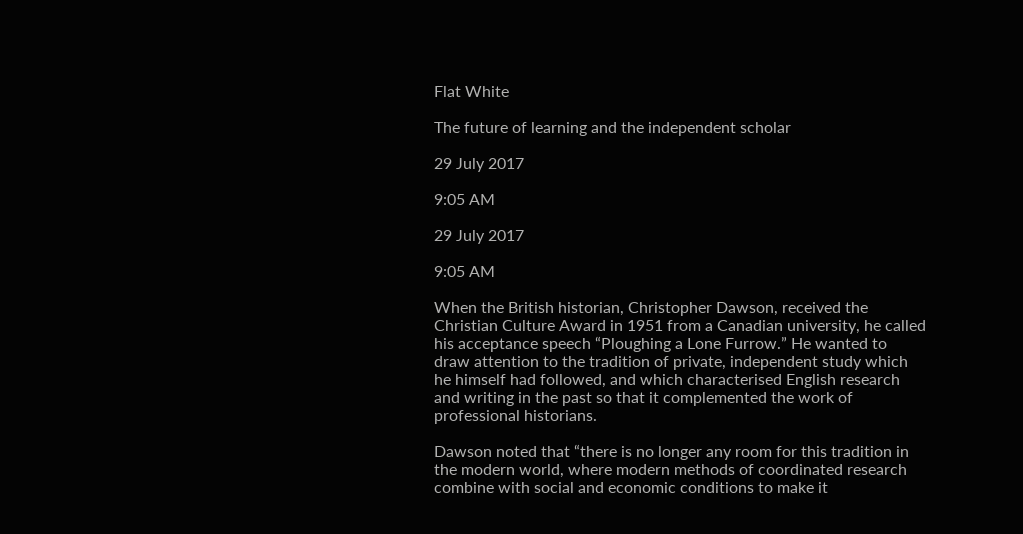Flat White

The future of learning and the independent scholar

29 July 2017

9:05 AM

29 July 2017

9:05 AM

When the British historian, Christopher Dawson, received the Christian Culture Award in 1951 from a Canadian university, he called his acceptance speech “Ploughing a Lone Furrow.” He wanted to draw attention to the tradition of private, independent study which he himself had followed, and which characterised English research and writing in the past so that it complemented the work of professional historians.

Dawson noted that “there is no longer any room for this tradition in the modern world, where modern methods of coordinated research combine with social and economic conditions to make it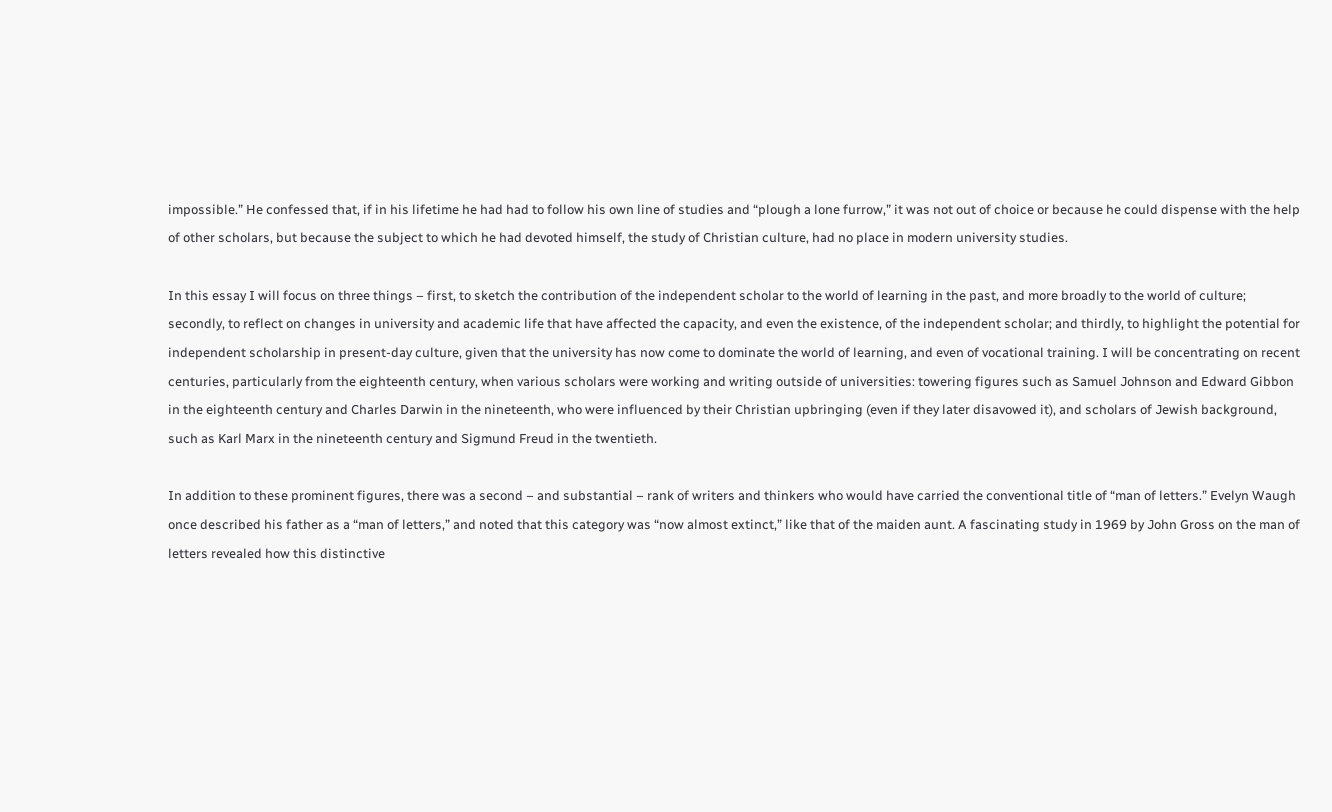impossible.” He confessed that, if in his lifetime he had had to follow his own line of studies and “plough a lone furrow,” it was not out of choice or because he could dispense with the help of other scholars, but because the subject to which he had devoted himself, the study of Christian culture, had no place in modern university studies.

In this essay I will focus on three things – first, to sketch the contribution of the independent scholar to the world of learning in the past, and more broadly to the world of culture; secondly, to reflect on changes in university and academic life that have affected the capacity, and even the existence, of the independent scholar; and thirdly, to highlight the potential for independent scholarship in present-day culture, given that the university has now come to dominate the world of learning, and even of vocational training. I will be concentrating on recent centuries, particularly from the eighteenth century, when various scholars were working and writing outside of universities: towering figures such as Samuel Johnson and Edward Gibbon in the eighteenth century and Charles Darwin in the nineteenth, who were influenced by their Christian upbringing (even if they later disavowed it), and scholars of Jewish background, such as Karl Marx in the nineteenth century and Sigmund Freud in the twentieth.

In addition to these prominent figures, there was a second – and substantial – rank of writers and thinkers who would have carried the conventional title of “man of letters.” Evelyn Waugh once described his father as a “man of letters,” and noted that this category was “now almost extinct,” like that of the maiden aunt. A fascinating study in 1969 by John Gross on the man of letters revealed how this distinctive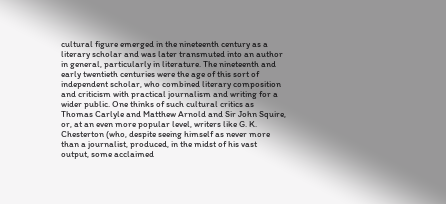cultural figure emerged in the nineteenth century as a literary scholar and was later transmuted into an author in general, particularly in literature. The nineteenth and early twentieth centuries were the age of this sort of independent scholar, who combined literary composition and criticism with practical journalism and writing for a wider public. One thinks of such cultural critics as Thomas Carlyle and Matthew Arnold and Sir John Squire, or, at an even more popular level, writers like G. K. Chesterton (who, despite seeing himself as never more than a journalist, produced, in the midst of his vast output, some acclaimed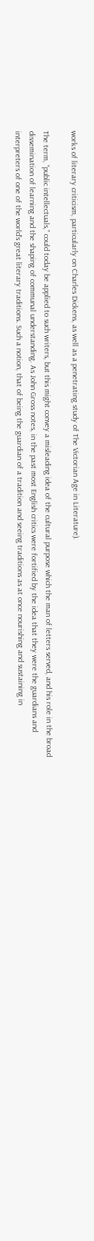works of literary criticism, particularly on Charles Dickens, as well as a penetrating study of The Victorian Age in Literature).

The term, “public intellectuals,” could today be applied to such writers, but this might convey a misleading idea of the cultural purpose which the man of letters served, and his role in the broad dissemination of learning and the shaping of communal understanding. As John Gross notes, in the past most English critics were fortified by the idea that they were the guardians and interpreters of one of the world’s great literary traditions. Such a notion, that of being the guardian of a tradition and seeing traditions as at once nourishing and sustaining in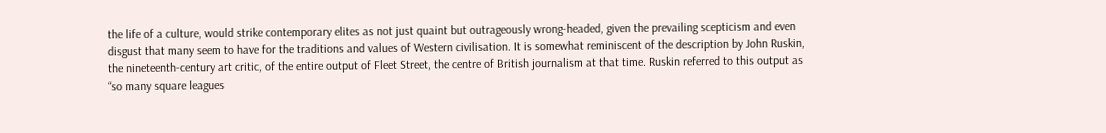the life of a culture, would strike contemporary elites as not just quaint but outrageously wrong-headed, given the prevailing scepticism and even disgust that many seem to have for the traditions and values of Western civilisation. It is somewhat reminiscent of the description by John Ruskin, the nineteenth-century art critic, of the entire output of Fleet Street, the centre of British journalism at that time. Ruskin referred to this output as “so many square leagues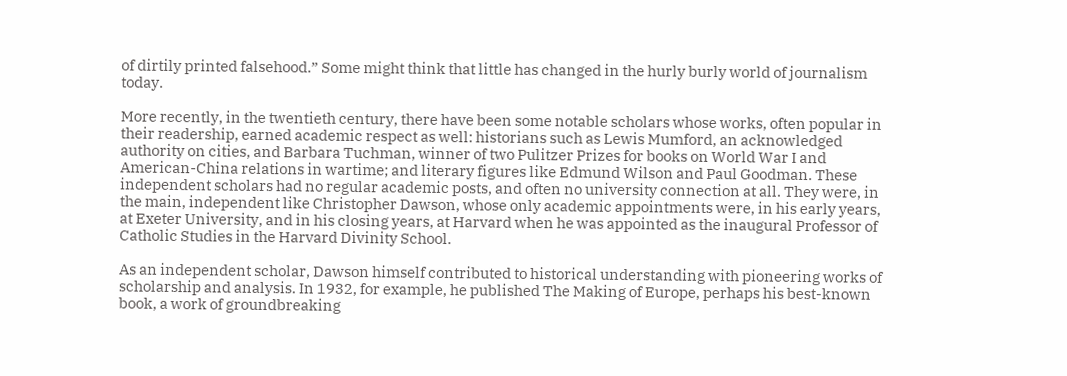of dirtily printed falsehood.” Some might think that little has changed in the hurly burly world of journalism today.

More recently, in the twentieth century, there have been some notable scholars whose works, often popular in their readership, earned academic respect as well: historians such as Lewis Mumford, an acknowledged authority on cities, and Barbara Tuchman, winner of two Pulitzer Prizes for books on World War I and American-China relations in wartime; and literary figures like Edmund Wilson and Paul Goodman. These independent scholars had no regular academic posts, and often no university connection at all. They were, in the main, independent like Christopher Dawson, whose only academic appointments were, in his early years, at Exeter University, and in his closing years, at Harvard when he was appointed as the inaugural Professor of Catholic Studies in the Harvard Divinity School.

As an independent scholar, Dawson himself contributed to historical understanding with pioneering works of scholarship and analysis. In 1932, for example, he published The Making of Europe, perhaps his best-known book, a work of groundbreaking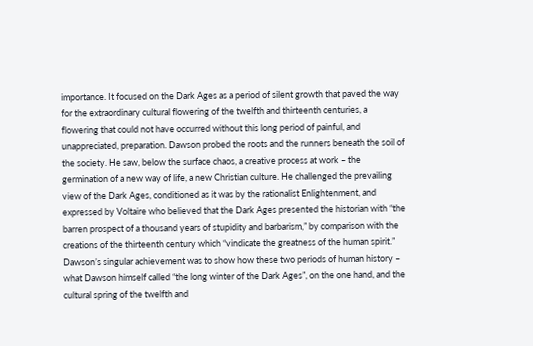importance. It focused on the Dark Ages as a period of silent growth that paved the way for the extraordinary cultural flowering of the twelfth and thirteenth centuries, a flowering that could not have occurred without this long period of painful, and unappreciated, preparation. Dawson probed the roots and the runners beneath the soil of the society. He saw, below the surface chaos, a creative process at work – the germination of a new way of life, a new Christian culture. He challenged the prevailing view of the Dark Ages, conditioned as it was by the rationalist Enlightenment, and expressed by Voltaire who believed that the Dark Ages presented the historian with “the barren prospect of a thousand years of stupidity and barbarism,” by comparison with the creations of the thirteenth century which “vindicate the greatness of the human spirit.” Dawson’s singular achievement was to show how these two periods of human history – what Dawson himself called “the long winter of the Dark Ages”, on the one hand, and the cultural spring of the twelfth and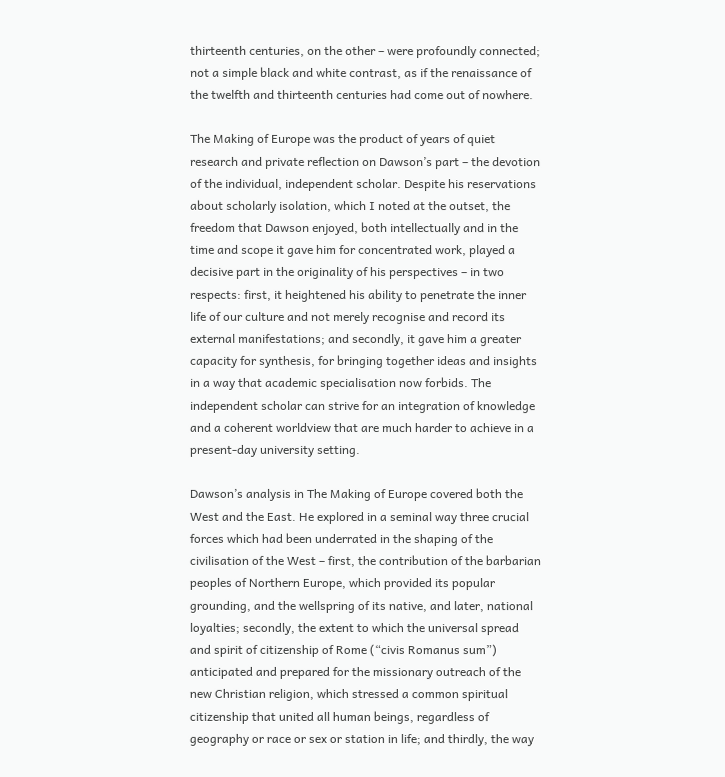thirteenth centuries, on the other – were profoundly connected; not a simple black and white contrast, as if the renaissance of the twelfth and thirteenth centuries had come out of nowhere.

The Making of Europe was the product of years of quiet research and private reflection on Dawson’s part – the devotion of the individual, independent scholar. Despite his reservations about scholarly isolation, which I noted at the outset, the freedom that Dawson enjoyed, both intellectually and in the time and scope it gave him for concentrated work, played a decisive part in the originality of his perspectives – in two respects: first, it heightened his ability to penetrate the inner life of our culture and not merely recognise and record its external manifestations; and secondly, it gave him a greater capacity for synthesis, for bringing together ideas and insights in a way that academic specialisation now forbids. The independent scholar can strive for an integration of knowledge and a coherent worldview that are much harder to achieve in a present-day university setting.

Dawson’s analysis in The Making of Europe covered both the West and the East. He explored in a seminal way three crucial forces which had been underrated in the shaping of the civilisation of the West – first, the contribution of the barbarian peoples of Northern Europe, which provided its popular grounding, and the wellspring of its native, and later, national loyalties; secondly, the extent to which the universal spread and spirit of citizenship of Rome (“civis Romanus sum”) anticipated and prepared for the missionary outreach of the new Christian religion, which stressed a common spiritual citizenship that united all human beings, regardless of geography or race or sex or station in life; and thirdly, the way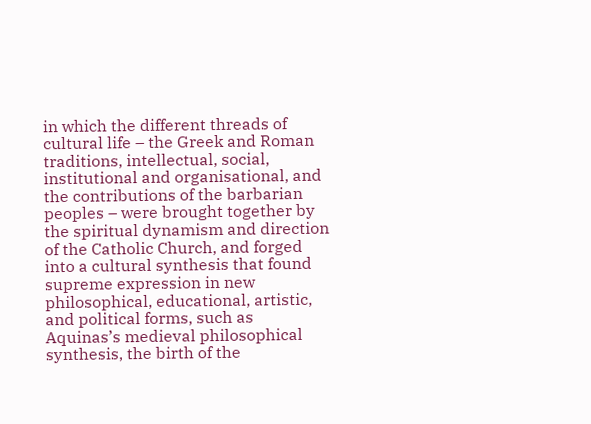in which the different threads of cultural life – the Greek and Roman traditions, intellectual, social, institutional and organisational, and the contributions of the barbarian peoples – were brought together by the spiritual dynamism and direction of the Catholic Church, and forged into a cultural synthesis that found supreme expression in new philosophical, educational, artistic, and political forms, such as Aquinas’s medieval philosophical synthesis, the birth of the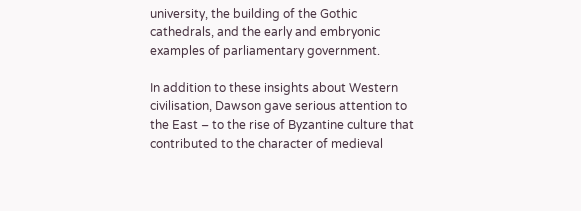university, the building of the Gothic cathedrals, and the early and embryonic examples of parliamentary government.

In addition to these insights about Western civilisation, Dawson gave serious attention to the East – to the rise of Byzantine culture that contributed to the character of medieval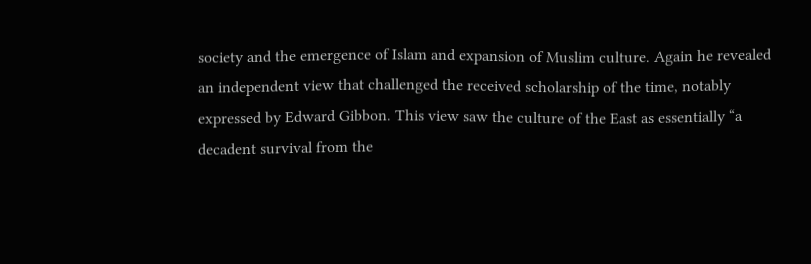society and the emergence of Islam and expansion of Muslim culture. Again he revealed an independent view that challenged the received scholarship of the time, notably expressed by Edward Gibbon. This view saw the culture of the East as essentially “a decadent survival from the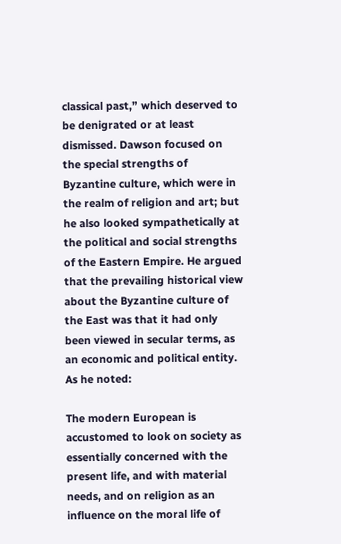classical past,” which deserved to be denigrated or at least dismissed. Dawson focused on the special strengths of Byzantine culture, which were in the realm of religion and art; but he also looked sympathetically at the political and social strengths of the Eastern Empire. He argued that the prevailing historical view about the Byzantine culture of the East was that it had only been viewed in secular terms, as an economic and political entity. As he noted:

The modern European is accustomed to look on society as essentially concerned with the present life, and with material needs, and on religion as an influence on the moral life of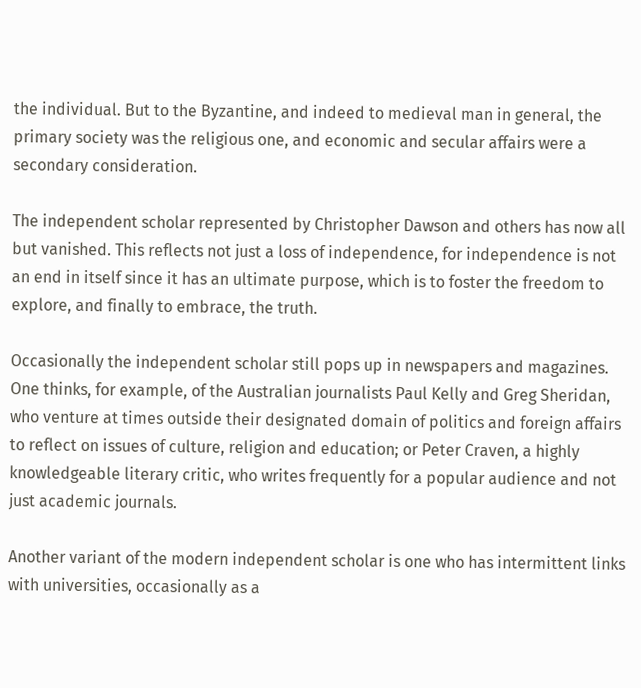the individual. But to the Byzantine, and indeed to medieval man in general, the primary society was the religious one, and economic and secular affairs were a secondary consideration.

The independent scholar represented by Christopher Dawson and others has now all but vanished. This reflects not just a loss of independence, for independence is not an end in itself since it has an ultimate purpose, which is to foster the freedom to explore, and finally to embrace, the truth.

Occasionally the independent scholar still pops up in newspapers and magazines. One thinks, for example, of the Australian journalists Paul Kelly and Greg Sheridan, who venture at times outside their designated domain of politics and foreign affairs to reflect on issues of culture, religion and education; or Peter Craven, a highly knowledgeable literary critic, who writes frequently for a popular audience and not just academic journals.

Another variant of the modern independent scholar is one who has intermittent links with universities, occasionally as a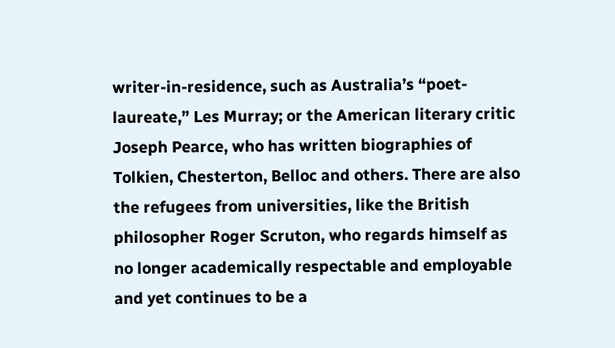writer-in-residence, such as Australia’s “poet-laureate,” Les Murray; or the American literary critic Joseph Pearce, who has written biographies of Tolkien, Chesterton, Belloc and others. There are also the refugees from universities, like the British philosopher Roger Scruton, who regards himself as no longer academically respectable and employable and yet continues to be a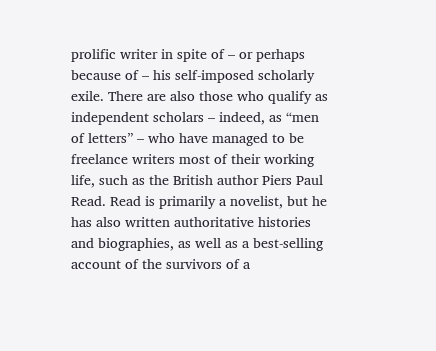prolific writer in spite of – or perhaps because of – his self-imposed scholarly exile. There are also those who qualify as independent scholars – indeed, as “men of letters” – who have managed to be freelance writers most of their working life, such as the British author Piers Paul Read. Read is primarily a novelist, but he has also written authoritative histories and biographies, as well as a best-selling account of the survivors of a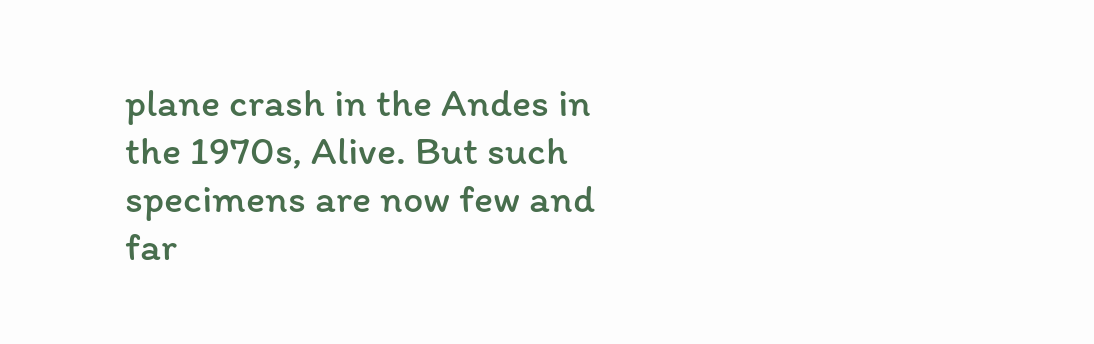plane crash in the Andes in the 1970s, Alive. But such specimens are now few and far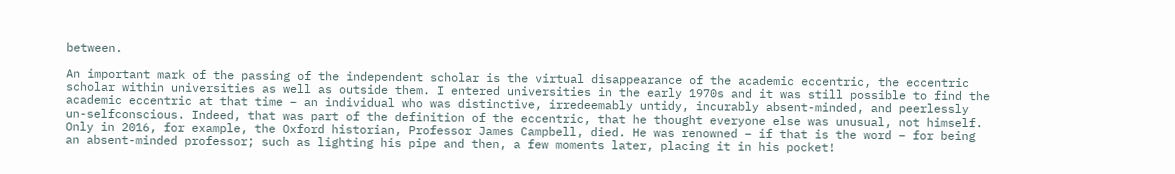between.

An important mark of the passing of the independent scholar is the virtual disappearance of the academic eccentric, the eccentric scholar within universities as well as outside them. I entered universities in the early 1970s and it was still possible to find the academic eccentric at that time – an individual who was distinctive, irredeemably untidy, incurably absent-minded, and peerlessly un-selfconscious. Indeed, that was part of the definition of the eccentric, that he thought everyone else was unusual, not himself. Only in 2016, for example, the Oxford historian, Professor James Campbell, died. He was renowned – if that is the word – for being an absent-minded professor; such as lighting his pipe and then, a few moments later, placing it in his pocket!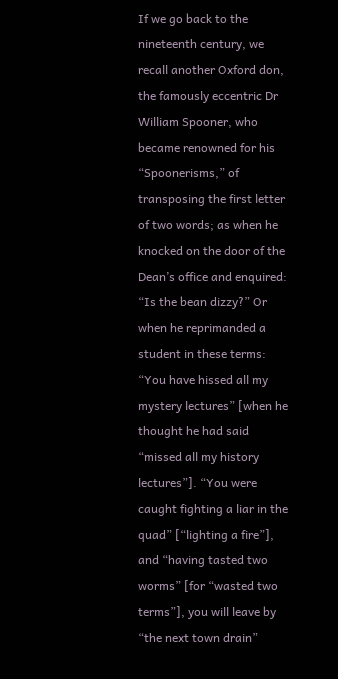If we go back to the nineteenth century, we recall another Oxford don, the famously eccentric Dr William Spooner, who became renowned for his “Spoonerisms,” of transposing the first letter of two words; as when he knocked on the door of the Dean’s office and enquired: “Is the bean dizzy?” Or when he reprimanded a student in these terms: “You have hissed all my mystery lectures” [when he thought he had said “missed all my history lectures”]. “You were caught fighting a liar in the quad” [“lighting a fire”], and “having tasted two worms” [for “wasted two terms”], you will leave by “the next town drain”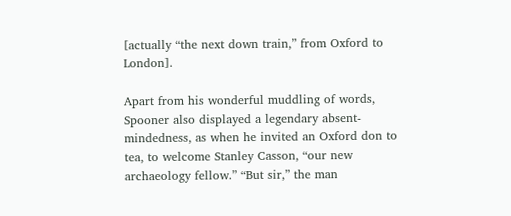[actually “the next down train,” from Oxford to London].

Apart from his wonderful muddling of words, Spooner also displayed a legendary absent-mindedness, as when he invited an Oxford don to tea, to welcome Stanley Casson, “our new archaeology fellow.” “But sir,” the man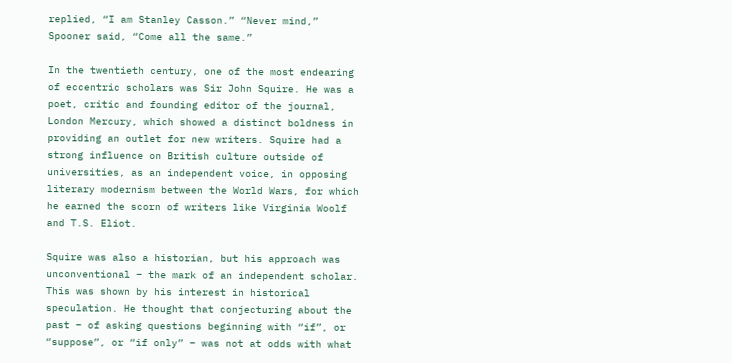replied, “I am Stanley Casson.” “Never mind,” Spooner said, “Come all the same.”

In the twentieth century, one of the most endearing of eccentric scholars was Sir John Squire. He was a poet, critic and founding editor of the journal, London Mercury, which showed a distinct boldness in providing an outlet for new writers. Squire had a strong influence on British culture outside of universities, as an independent voice, in opposing literary modernism between the World Wars, for which he earned the scorn of writers like Virginia Woolf and T.S. Eliot.

Squire was also a historian, but his approach was unconventional – the mark of an independent scholar. This was shown by his interest in historical speculation. He thought that conjecturing about the past – of asking questions beginning with “if”, or “suppose”, or “if only” – was not at odds with what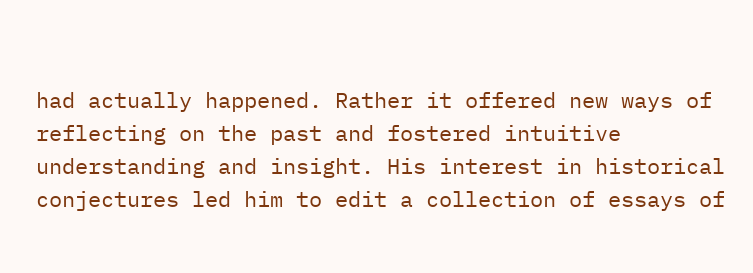had actually happened. Rather it offered new ways of reflecting on the past and fostered intuitive understanding and insight. His interest in historical conjectures led him to edit a collection of essays of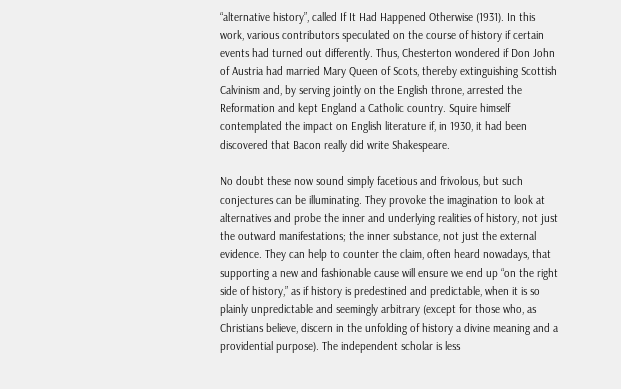“alternative history”, called If It Had Happened Otherwise (1931). In this work, various contributors speculated on the course of history if certain events had turned out differently. Thus, Chesterton wondered if Don John of Austria had married Mary Queen of Scots, thereby extinguishing Scottish Calvinism and, by serving jointly on the English throne, arrested the Reformation and kept England a Catholic country. Squire himself contemplated the impact on English literature if, in 1930, it had been discovered that Bacon really did write Shakespeare.

No doubt these now sound simply facetious and frivolous, but such conjectures can be illuminating. They provoke the imagination to look at alternatives and probe the inner and underlying realities of history, not just the outward manifestations; the inner substance, not just the external evidence. They can help to counter the claim, often heard nowadays, that supporting a new and fashionable cause will ensure we end up “on the right side of history,” as if history is predestined and predictable, when it is so plainly unpredictable and seemingly arbitrary (except for those who, as Christians believe, discern in the unfolding of history a divine meaning and a providential purpose). The independent scholar is less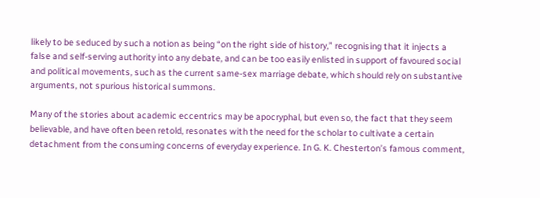likely to be seduced by such a notion as being “on the right side of history,” recognising that it injects a false and self-serving authority into any debate, and can be too easily enlisted in support of favoured social and political movements, such as the current same-sex marriage debate, which should rely on substantive arguments, not spurious historical summons.

Many of the stories about academic eccentrics may be apocryphal, but even so, the fact that they seem believable, and have often been retold, resonates with the need for the scholar to cultivate a certain detachment from the consuming concerns of everyday experience. In G. K. Chesterton’s famous comment,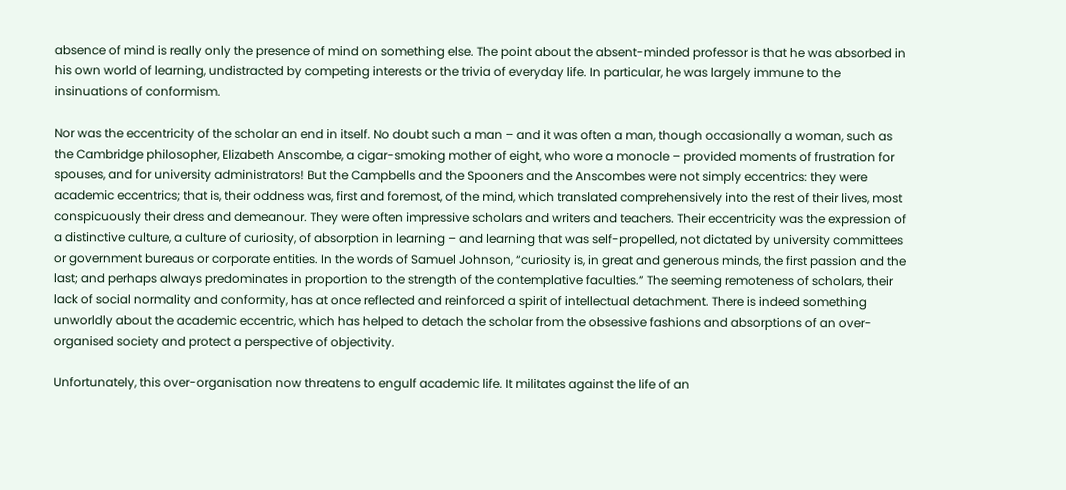absence of mind is really only the presence of mind on something else. The point about the absent-minded professor is that he was absorbed in his own world of learning, undistracted by competing interests or the trivia of everyday life. In particular, he was largely immune to the insinuations of conformism.

Nor was the eccentricity of the scholar an end in itself. No doubt such a man – and it was often a man, though occasionally a woman, such as the Cambridge philosopher, Elizabeth Anscombe, a cigar-smoking mother of eight, who wore a monocle – provided moments of frustration for spouses, and for university administrators! But the Campbells and the Spooners and the Anscombes were not simply eccentrics: they were academic eccentrics; that is, their oddness was, first and foremost, of the mind, which translated comprehensively into the rest of their lives, most conspicuously their dress and demeanour. They were often impressive scholars and writers and teachers. Their eccentricity was the expression of a distinctive culture, a culture of curiosity, of absorption in learning – and learning that was self-propelled, not dictated by university committees or government bureaus or corporate entities. In the words of Samuel Johnson, “curiosity is, in great and generous minds, the first passion and the last; and perhaps always predominates in proportion to the strength of the contemplative faculties.” The seeming remoteness of scholars, their lack of social normality and conformity, has at once reflected and reinforced a spirit of intellectual detachment. There is indeed something unworldly about the academic eccentric, which has helped to detach the scholar from the obsessive fashions and absorptions of an over-organised society and protect a perspective of objectivity.

Unfortunately, this over-organisation now threatens to engulf academic life. It militates against the life of an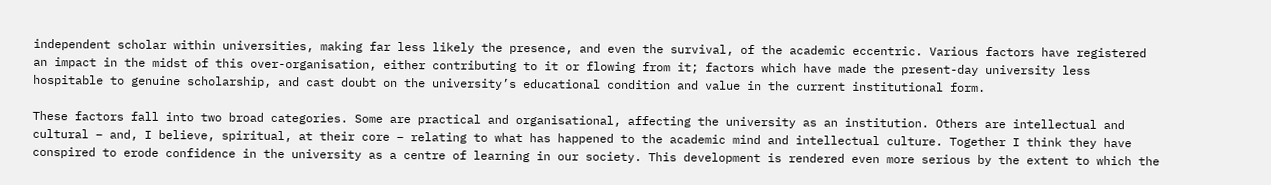independent scholar within universities, making far less likely the presence, and even the survival, of the academic eccentric. Various factors have registered an impact in the midst of this over-organisation, either contributing to it or flowing from it; factors which have made the present-day university less hospitable to genuine scholarship, and cast doubt on the university’s educational condition and value in the current institutional form.

These factors fall into two broad categories. Some are practical and organisational, affecting the university as an institution. Others are intellectual and cultural – and, I believe, spiritual, at their core – relating to what has happened to the academic mind and intellectual culture. Together I think they have conspired to erode confidence in the university as a centre of learning in our society. This development is rendered even more serious by the extent to which the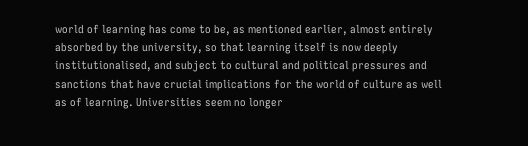world of learning has come to be, as mentioned earlier, almost entirely absorbed by the university, so that learning itself is now deeply institutionalised, and subject to cultural and political pressures and sanctions that have crucial implications for the world of culture as well as of learning. Universities seem no longer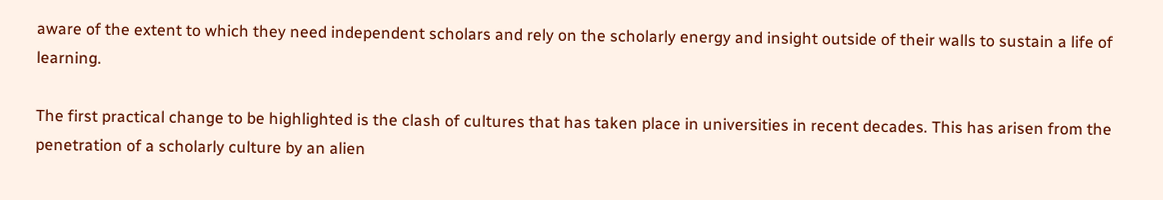aware of the extent to which they need independent scholars and rely on the scholarly energy and insight outside of their walls to sustain a life of learning.

The first practical change to be highlighted is the clash of cultures that has taken place in universities in recent decades. This has arisen from the penetration of a scholarly culture by an alien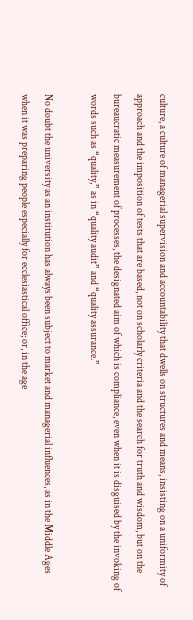culture, a culture of managerial supervision and accountability that dwells on structures and means, insisting on a uniformity of approach and the imposition of tests that are based, not on scholarly criteria and the search for truth and wisdom, but on the bureaucratic measurement of processes, the designated aim of which is compliance, even when it is disguised by the invoking of words such as “quality,” as in “quality audit” and “quality assurance.”

No doubt the university as an institution has always been subject to market and managerial influences, as in the Middle Ages when it was preparing people especially for ecclesiastical office; or, in the age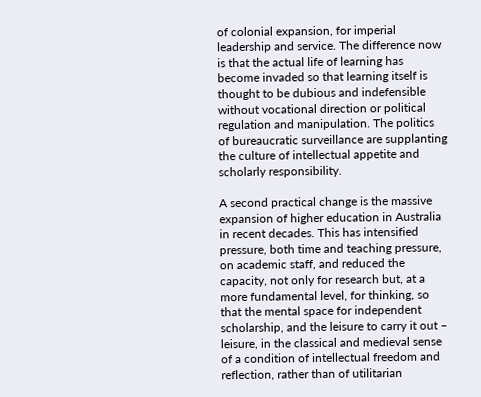of colonial expansion, for imperial leadership and service. The difference now is that the actual life of learning has become invaded so that learning itself is thought to be dubious and indefensible without vocational direction or political regulation and manipulation. The politics of bureaucratic surveillance are supplanting the culture of intellectual appetite and scholarly responsibility.

A second practical change is the massive expansion of higher education in Australia in recent decades. This has intensified pressure, both time and teaching pressure, on academic staff, and reduced the capacity, not only for research but, at a more fundamental level, for thinking, so that the mental space for independent scholarship, and the leisure to carry it out – leisure, in the classical and medieval sense of a condition of intellectual freedom and reflection, rather than of utilitarian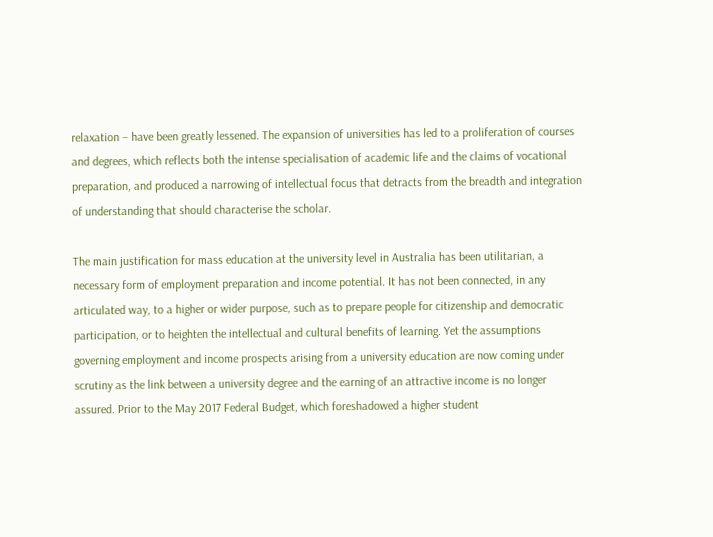relaxation – have been greatly lessened. The expansion of universities has led to a proliferation of courses and degrees, which reflects both the intense specialisation of academic life and the claims of vocational preparation, and produced a narrowing of intellectual focus that detracts from the breadth and integration of understanding that should characterise the scholar.

The main justification for mass education at the university level in Australia has been utilitarian, a necessary form of employment preparation and income potential. It has not been connected, in any articulated way, to a higher or wider purpose, such as to prepare people for citizenship and democratic participation, or to heighten the intellectual and cultural benefits of learning. Yet the assumptions governing employment and income prospects arising from a university education are now coming under scrutiny as the link between a university degree and the earning of an attractive income is no longer assured. Prior to the May 2017 Federal Budget, which foreshadowed a higher student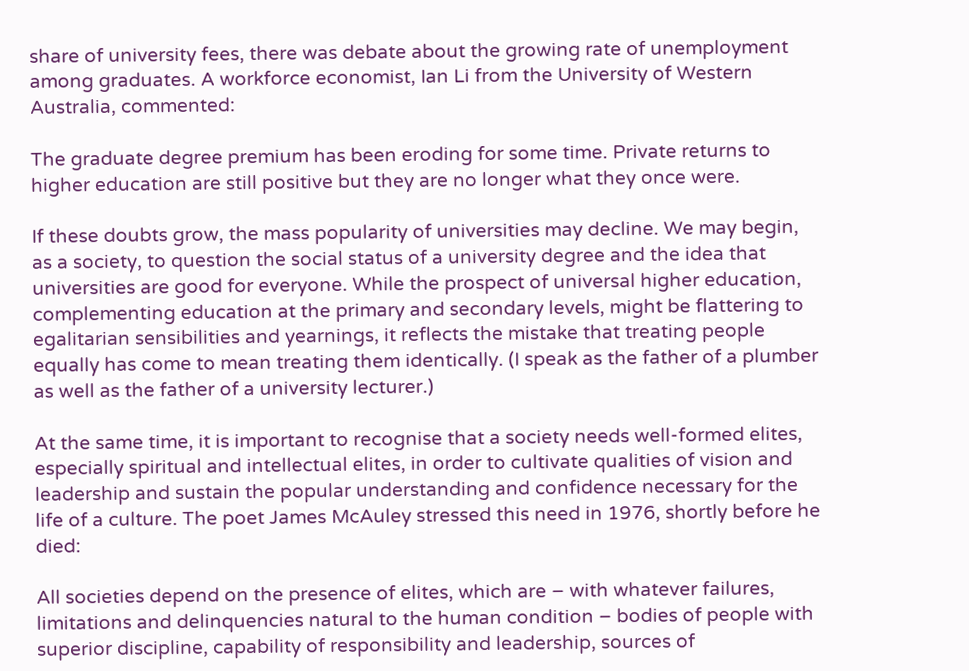share of university fees, there was debate about the growing rate of unemployment among graduates. A workforce economist, Ian Li from the University of Western Australia, commented:

The graduate degree premium has been eroding for some time. Private returns to higher education are still positive but they are no longer what they once were.

If these doubts grow, the mass popularity of universities may decline. We may begin, as a society, to question the social status of a university degree and the idea that universities are good for everyone. While the prospect of universal higher education, complementing education at the primary and secondary levels, might be flattering to egalitarian sensibilities and yearnings, it reflects the mistake that treating people equally has come to mean treating them identically. (I speak as the father of a plumber as well as the father of a university lecturer.)

At the same time, it is important to recognise that a society needs well-formed elites, especially spiritual and intellectual elites, in order to cultivate qualities of vision and leadership and sustain the popular understanding and confidence necessary for the life of a culture. The poet James McAuley stressed this need in 1976, shortly before he died:

All societies depend on the presence of elites, which are – with whatever failures, limitations and delinquencies natural to the human condition – bodies of people with superior discipline, capability of responsibility and leadership, sources of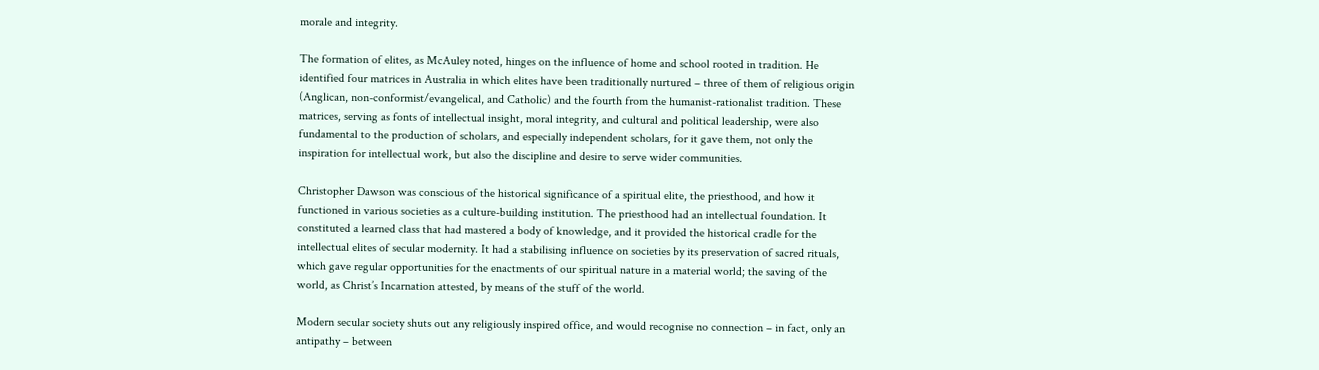morale and integrity.

The formation of elites, as McAuley noted, hinges on the influence of home and school rooted in tradition. He identified four matrices in Australia in which elites have been traditionally nurtured – three of them of religious origin (Anglican, non-conformist/evangelical, and Catholic) and the fourth from the humanist-rationalist tradition. These matrices, serving as fonts of intellectual insight, moral integrity, and cultural and political leadership, were also fundamental to the production of scholars, and especially independent scholars, for it gave them, not only the inspiration for intellectual work, but also the discipline and desire to serve wider communities.

Christopher Dawson was conscious of the historical significance of a spiritual elite, the priesthood, and how it functioned in various societies as a culture-building institution. The priesthood had an intellectual foundation. It constituted a learned class that had mastered a body of knowledge, and it provided the historical cradle for the intellectual elites of secular modernity. It had a stabilising influence on societies by its preservation of sacred rituals, which gave regular opportunities for the enactments of our spiritual nature in a material world; the saving of the world, as Christ’s Incarnation attested, by means of the stuff of the world.

Modern secular society shuts out any religiously inspired office, and would recognise no connection – in fact, only an antipathy – between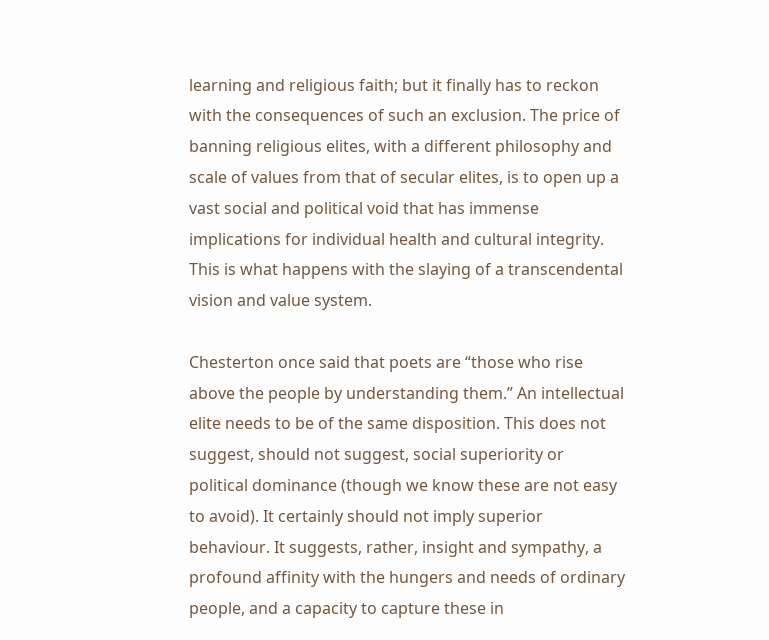learning and religious faith; but it finally has to reckon with the consequences of such an exclusion. The price of banning religious elites, with a different philosophy and scale of values from that of secular elites, is to open up a vast social and political void that has immense implications for individual health and cultural integrity. This is what happens with the slaying of a transcendental vision and value system.

Chesterton once said that poets are “those who rise above the people by understanding them.” An intellectual elite needs to be of the same disposition. This does not suggest, should not suggest, social superiority or political dominance (though we know these are not easy to avoid). It certainly should not imply superior behaviour. It suggests, rather, insight and sympathy, a profound affinity with the hungers and needs of ordinary people, and a capacity to capture these in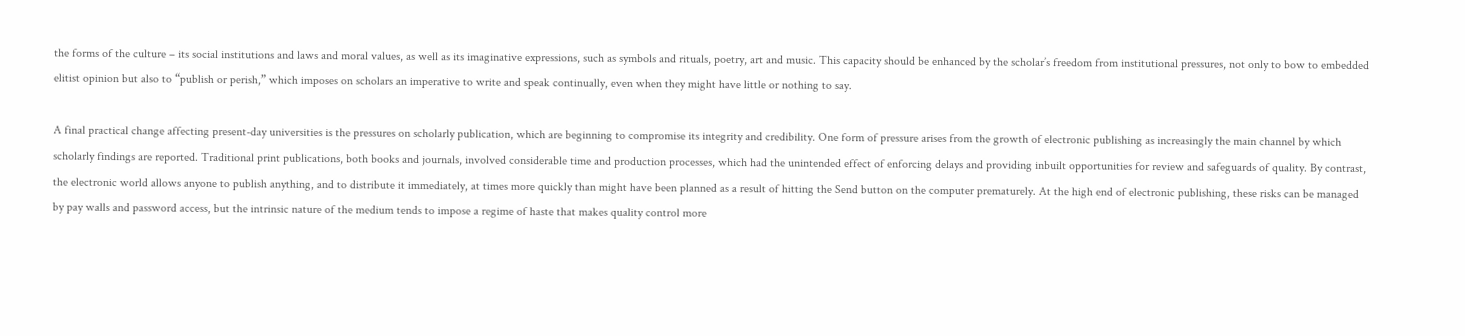the forms of the culture – its social institutions and laws and moral values, as well as its imaginative expressions, such as symbols and rituals, poetry, art and music. This capacity should be enhanced by the scholar’s freedom from institutional pressures, not only to bow to embedded elitist opinion but also to “publish or perish,” which imposes on scholars an imperative to write and speak continually, even when they might have little or nothing to say.

A final practical change affecting present-day universities is the pressures on scholarly publication, which are beginning to compromise its integrity and credibility. One form of pressure arises from the growth of electronic publishing as increasingly the main channel by which scholarly findings are reported. Traditional print publications, both books and journals, involved considerable time and production processes, which had the unintended effect of enforcing delays and providing inbuilt opportunities for review and safeguards of quality. By contrast, the electronic world allows anyone to publish anything, and to distribute it immediately, at times more quickly than might have been planned as a result of hitting the Send button on the computer prematurely. At the high end of electronic publishing, these risks can be managed by pay walls and password access, but the intrinsic nature of the medium tends to impose a regime of haste that makes quality control more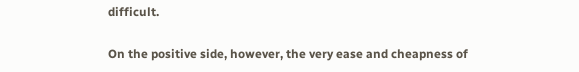difficult.

On the positive side, however, the very ease and cheapness of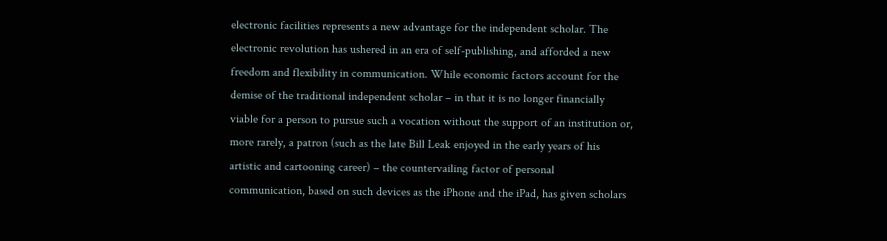electronic facilities represents a new advantage for the independent scholar. The electronic revolution has ushered in an era of self-publishing, and afforded a new freedom and flexibility in communication. While economic factors account for the demise of the traditional independent scholar – in that it is no longer financially viable for a person to pursue such a vocation without the support of an institution or, more rarely, a patron (such as the late Bill Leak enjoyed in the early years of his artistic and cartooning career) – the countervailing factor of personal communication, based on such devices as the iPhone and the iPad, has given scholars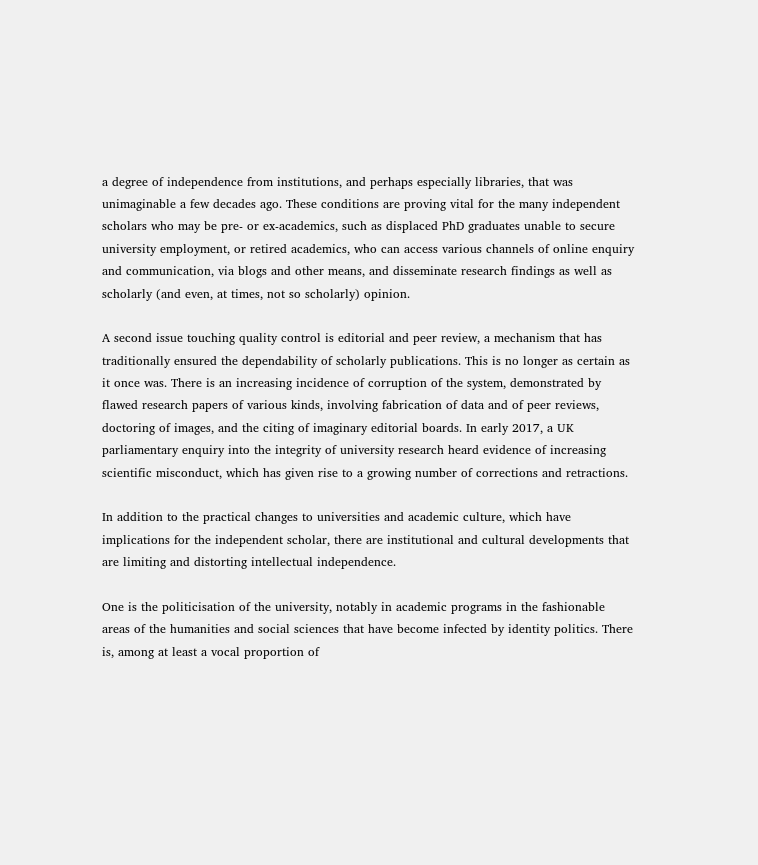a degree of independence from institutions, and perhaps especially libraries, that was unimaginable a few decades ago. These conditions are proving vital for the many independent scholars who may be pre- or ex-academics, such as displaced PhD graduates unable to secure university employment, or retired academics, who can access various channels of online enquiry and communication, via blogs and other means, and disseminate research findings as well as scholarly (and even, at times, not so scholarly) opinion.

A second issue touching quality control is editorial and peer review, a mechanism that has traditionally ensured the dependability of scholarly publications. This is no longer as certain as it once was. There is an increasing incidence of corruption of the system, demonstrated by flawed research papers of various kinds, involving fabrication of data and of peer reviews, doctoring of images, and the citing of imaginary editorial boards. In early 2017, a UK parliamentary enquiry into the integrity of university research heard evidence of increasing scientific misconduct, which has given rise to a growing number of corrections and retractions.

In addition to the practical changes to universities and academic culture, which have implications for the independent scholar, there are institutional and cultural developments that are limiting and distorting intellectual independence.

One is the politicisation of the university, notably in academic programs in the fashionable areas of the humanities and social sciences that have become infected by identity politics. There is, among at least a vocal proportion of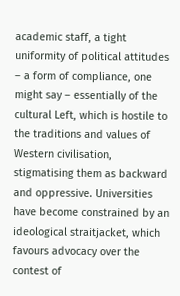academic staff, a tight uniformity of political attitudes – a form of compliance, one might say – essentially of the cultural Left, which is hostile to the traditions and values of Western civilisation, stigmatising them as backward and oppressive. Universities have become constrained by an ideological straitjacket, which favours advocacy over the contest of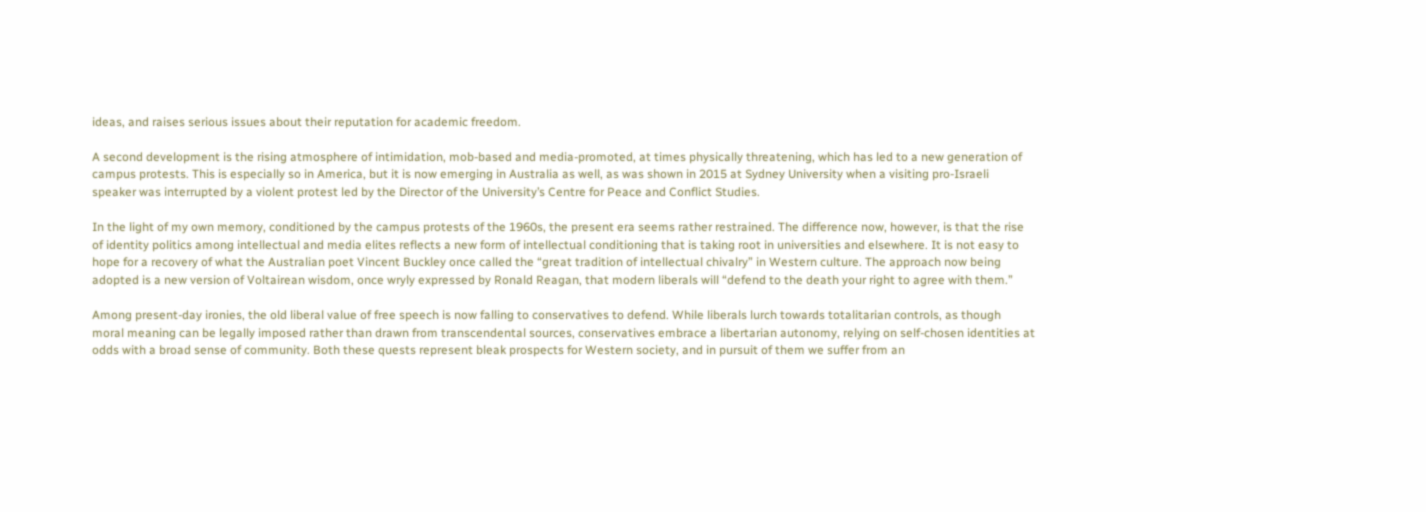ideas, and raises serious issues about their reputation for academic freedom.

A second development is the rising atmosphere of intimidation, mob-based and media-promoted, at times physically threatening, which has led to a new generation of campus protests. This is especially so in America, but it is now emerging in Australia as well, as was shown in 2015 at Sydney University when a visiting pro-Israeli speaker was interrupted by a violent protest led by the Director of the University’s Centre for Peace and Conflict Studies.

In the light of my own memory, conditioned by the campus protests of the 1960s, the present era seems rather restrained. The difference now, however, is that the rise of identity politics among intellectual and media elites reflects a new form of intellectual conditioning that is taking root in universities and elsewhere. It is not easy to hope for a recovery of what the Australian poet Vincent Buckley once called the “great tradition of intellectual chivalry” in Western culture. The approach now being adopted is a new version of Voltairean wisdom, once wryly expressed by Ronald Reagan, that modern liberals will “defend to the death your right to agree with them.”

Among present-day ironies, the old liberal value of free speech is now falling to conservatives to defend. While liberals lurch towards totalitarian controls, as though moral meaning can be legally imposed rather than drawn from transcendental sources, conservatives embrace a libertarian autonomy, relying on self-chosen identities at odds with a broad sense of community. Both these quests represent bleak prospects for Western society, and in pursuit of them we suffer from an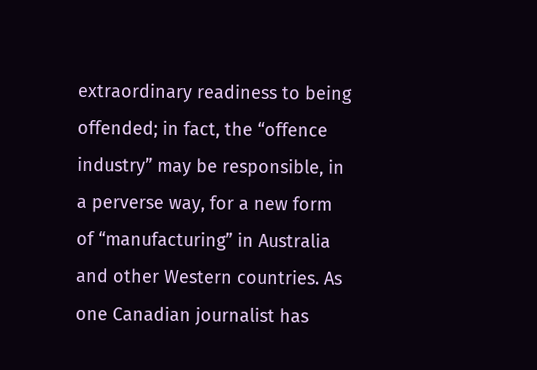extraordinary readiness to being offended; in fact, the “offence industry” may be responsible, in a perverse way, for a new form of “manufacturing” in Australia and other Western countries. As one Canadian journalist has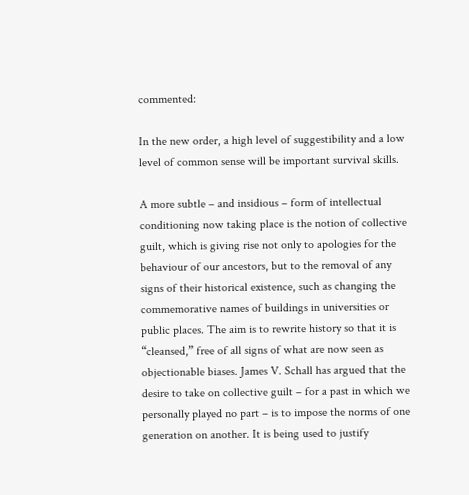commented:

In the new order, a high level of suggestibility and a low level of common sense will be important survival skills.

A more subtle – and insidious – form of intellectual conditioning now taking place is the notion of collective guilt, which is giving rise not only to apologies for the behaviour of our ancestors, but to the removal of any signs of their historical existence, such as changing the commemorative names of buildings in universities or public places. The aim is to rewrite history so that it is “cleansed,” free of all signs of what are now seen as objectionable biases. James V. Schall has argued that the desire to take on collective guilt – for a past in which we personally played no part – is to impose the norms of one generation on another. It is being used to justify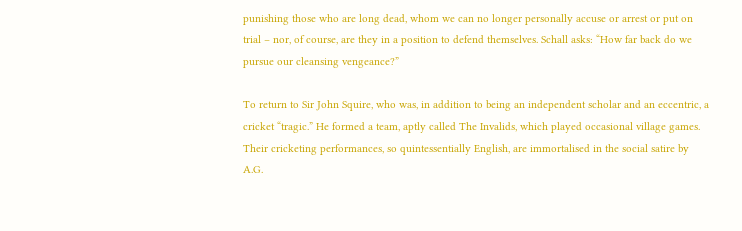punishing those who are long dead, whom we can no longer personally accuse or arrest or put on trial – nor, of course, are they in a position to defend themselves. Schall asks: “How far back do we pursue our cleansing vengeance?”

To return to Sir John Squire, who was, in addition to being an independent scholar and an eccentric, a cricket “tragic.” He formed a team, aptly called The Invalids, which played occasional village games. Their cricketing performances, so quintessentially English, are immortalised in the social satire by A.G.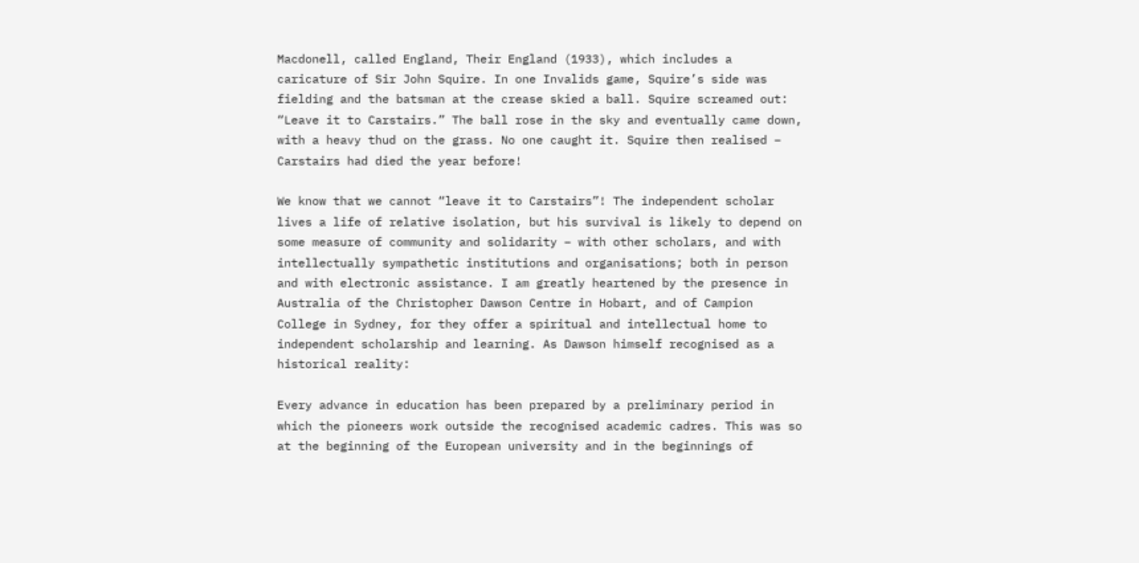Macdonell, called England, Their England (1933), which includes a caricature of Sir John Squire. In one Invalids game, Squire’s side was fielding and the batsman at the crease skied a ball. Squire screamed out: “Leave it to Carstairs.” The ball rose in the sky and eventually came down, with a heavy thud on the grass. No one caught it. Squire then realised – Carstairs had died the year before!

We know that we cannot “leave it to Carstairs”! The independent scholar lives a life of relative isolation, but his survival is likely to depend on some measure of community and solidarity – with other scholars, and with intellectually sympathetic institutions and organisations; both in person and with electronic assistance. I am greatly heartened by the presence in Australia of the Christopher Dawson Centre in Hobart, and of Campion College in Sydney, for they offer a spiritual and intellectual home to independent scholarship and learning. As Dawson himself recognised as a historical reality:

Every advance in education has been prepared by a preliminary period in which the pioneers work outside the recognised academic cadres. This was so at the beginning of the European university and in the beginnings of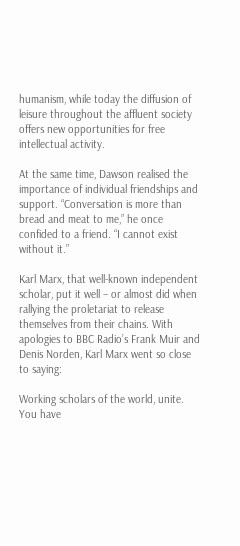humanism, while today the diffusion of leisure throughout the affluent society offers new opportunities for free intellectual activity.

At the same time, Dawson realised the importance of individual friendships and support. “Conversation is more than bread and meat to me,” he once confided to a friend. “I cannot exist without it.”

Karl Marx, that well-known independent scholar, put it well – or almost did when rallying the proletariat to release themselves from their chains. With apologies to BBC Radio’s Frank Muir and Denis Norden, Karl Marx went so close to saying:

Working scholars of the world, unite. You have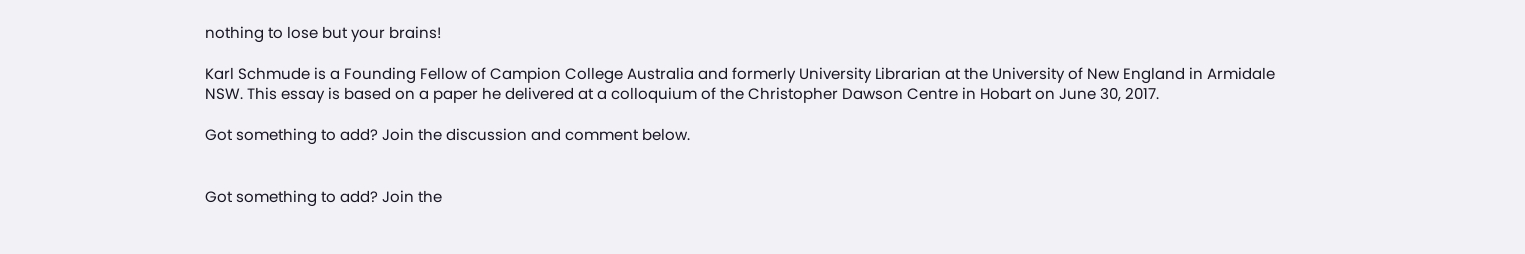nothing to lose but your brains!

Karl Schmude is a Founding Fellow of Campion College Australia and formerly University Librarian at the University of New England in Armidale NSW. This essay is based on a paper he delivered at a colloquium of the Christopher Dawson Centre in Hobart on June 30, 2017.

Got something to add? Join the discussion and comment below.


Got something to add? Join the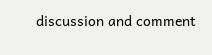discussion and comment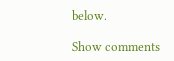below.

Show comments